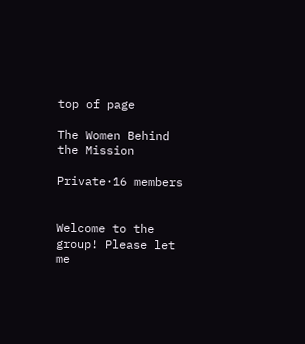top of page

The Women Behind the Mission

Private·16 members


Welcome to the group! Please let me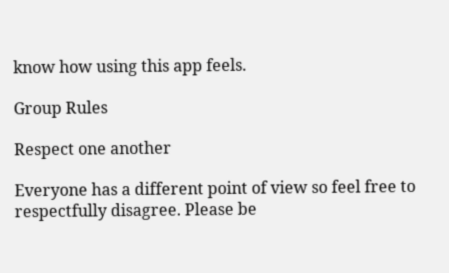know how using this app feels.

Group Rules

Respect one another

Everyone has a different point of view so feel free to respectfully disagree. Please be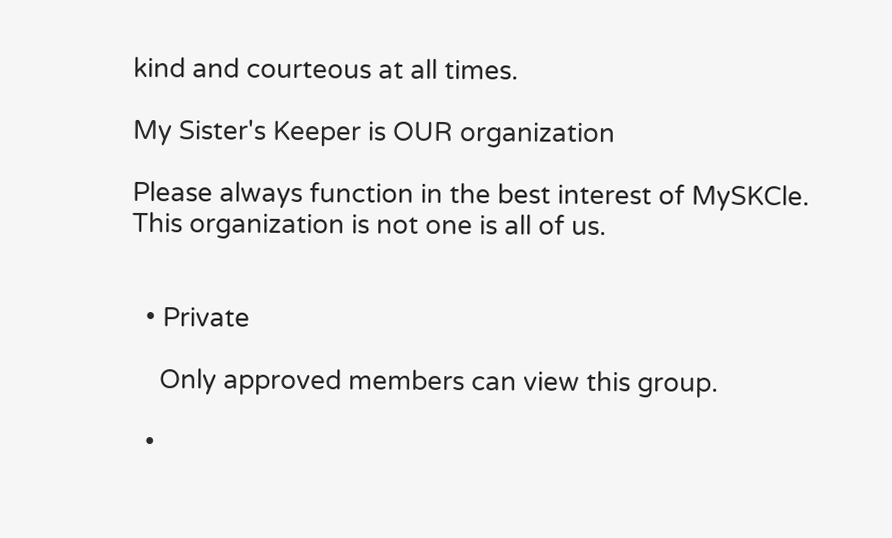kind and courteous at all times.

My Sister's Keeper is OUR organization

Please always function in the best interest of MySKCle. This organization is not one is all of us.


  • Private

    Only approved members can view this group.

  •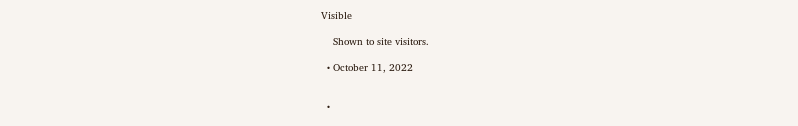Visible

    Shown to site visitors.

  • October 11, 2022


  •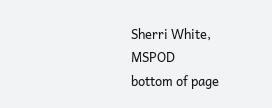Sherri White, MSPOD
bottom of page